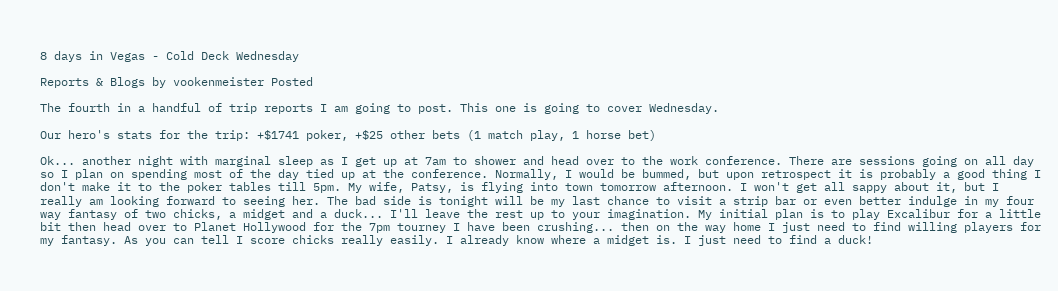8 days in Vegas - Cold Deck Wednesday

Reports & Blogs by vookenmeister Posted

The fourth in a handful of trip reports I am going to post. This one is going to cover Wednesday.

Our hero's stats for the trip: +$1741 poker, +$25 other bets (1 match play, 1 horse bet)

Ok... another night with marginal sleep as I get up at 7am to shower and head over to the work conference. There are sessions going on all day so I plan on spending most of the day tied up at the conference. Normally, I would be bummed, but upon retrospect it is probably a good thing I don't make it to the poker tables till 5pm. My wife, Patsy, is flying into town tomorrow afternoon. I won't get all sappy about it, but I really am looking forward to seeing her. The bad side is tonight will be my last chance to visit a strip bar or even better indulge in my four way fantasy of two chicks, a midget and a duck... I'll leave the rest up to your imagination. My initial plan is to play Excalibur for a little bit then head over to Planet Hollywood for the 7pm tourney I have been crushing... then on the way home I just need to find willing players for my fantasy. As you can tell I score chicks really easily. I already know where a midget is. I just need to find a duck!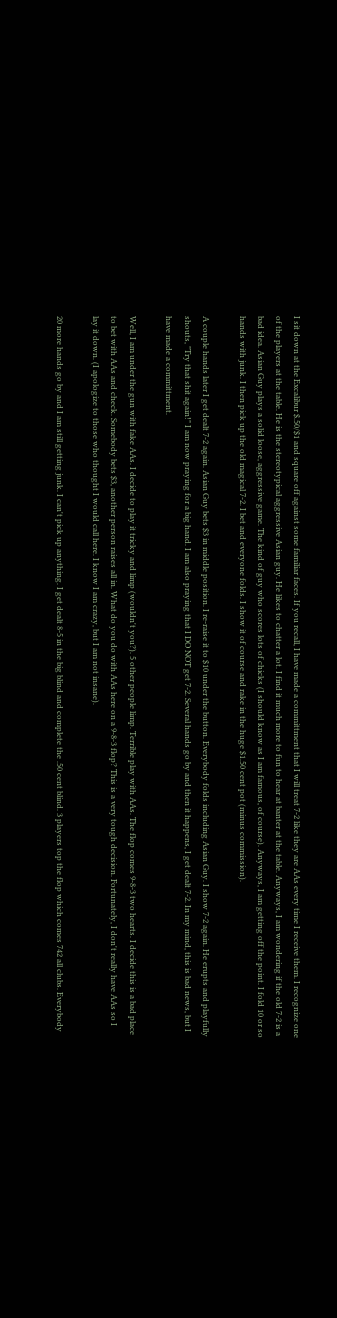I sit down at the Excalibur $.50/$1 and square off against some familiar faces. If you recall, I have made a committment that I will treat 7-2 like they are AAs every time I receive them. I recognize one of the players at the table. He is the stereotypical aggressive Asian guy. He likes to chatter a lot. I find it much more to fun to hear at banter at the table. Anyways, I am wondering if the old 7-2 is a bad idea. Asian Guy plays a solid loose, aggressive game. The kind of guy who scores lots of chicks (I should know as I am famous, of course). Anyways, I am getting off the point. I fold 10 or so hands with junk. I then pick up the old magical 7-2. I bet and everyone folds. I show it of course and rake in the huge $1.50 cent pot (minus commission).

A couple hands later I get dealt 7-2 again. Asian Guy bets $3 in middle position. I re-raise it to $10 under the button. Everybody folds including Asian Guy. I show 7-2 again. He erupts and playfully shouts, "Try that shit again!" I am now praying for a big hand. I am also praying that I DO NOT get 7-2. Several hands go by and then it happens, I get dealt 7-2. In my mind, this is bad news, but I have made a committment.

Well, I am under the gun with fake AAs. I decide to play it tricky and limp (wouldn't you?). 5 other people limp. Terrible play with AAs. The flop comes 9-8-3 two hearts. I decide this is a bad place to bet with AAs and check. Somebody bets $3, another person raises all in. What do you do with AAs here on a 9-8-3 flop? This is a very tough decision. Fortunately, I don't really have AAs so I lay it down. (I apologize to those who thought I would call here. I know I am crazy, but I am not insane).

20 more hands go by and I am still getting junk. I can't pick up anything. I get dealt 8-5 in the big blind and complete the .50 cent blind. 3 players top the flop which comes 742 all clubs. Everybody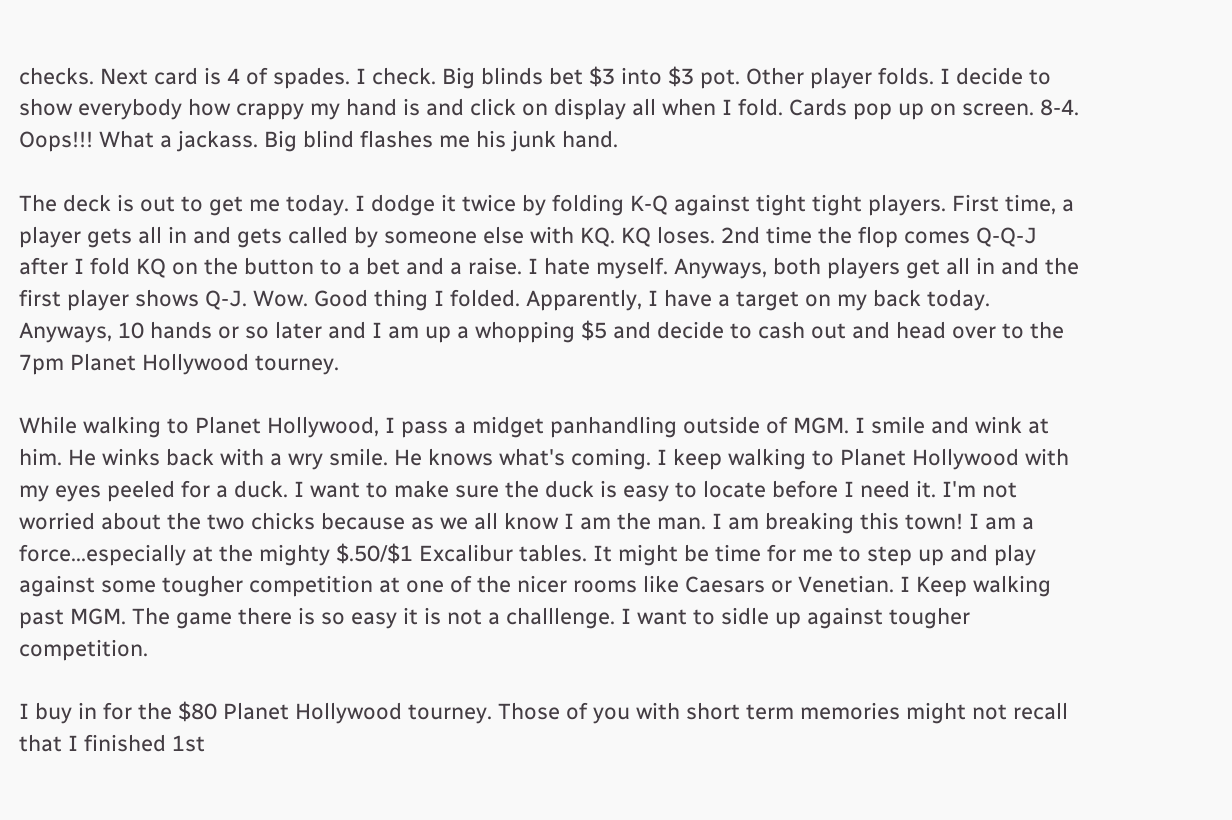checks. Next card is 4 of spades. I check. Big blinds bet $3 into $3 pot. Other player folds. I decide to show everybody how crappy my hand is and click on display all when I fold. Cards pop up on screen. 8-4. Oops!!! What a jackass. Big blind flashes me his junk hand.

The deck is out to get me today. I dodge it twice by folding K-Q against tight tight players. First time, a player gets all in and gets called by someone else with KQ. KQ loses. 2nd time the flop comes Q-Q-J after I fold KQ on the button to a bet and a raise. I hate myself. Anyways, both players get all in and the first player shows Q-J. Wow. Good thing I folded. Apparently, I have a target on my back today. Anyways, 10 hands or so later and I am up a whopping $5 and decide to cash out and head over to the 7pm Planet Hollywood tourney.

While walking to Planet Hollywood, I pass a midget panhandling outside of MGM. I smile and wink at him. He winks back with a wry smile. He knows what's coming. I keep walking to Planet Hollywood with my eyes peeled for a duck. I want to make sure the duck is easy to locate before I need it. I'm not worried about the two chicks because as we all know I am the man. I am breaking this town! I am a force...especially at the mighty $.50/$1 Excalibur tables. It might be time for me to step up and play against some tougher competition at one of the nicer rooms like Caesars or Venetian. I Keep walking past MGM. The game there is so easy it is not a challlenge. I want to sidle up against tougher competition.

I buy in for the $80 Planet Hollywood tourney. Those of you with short term memories might not recall that I finished 1st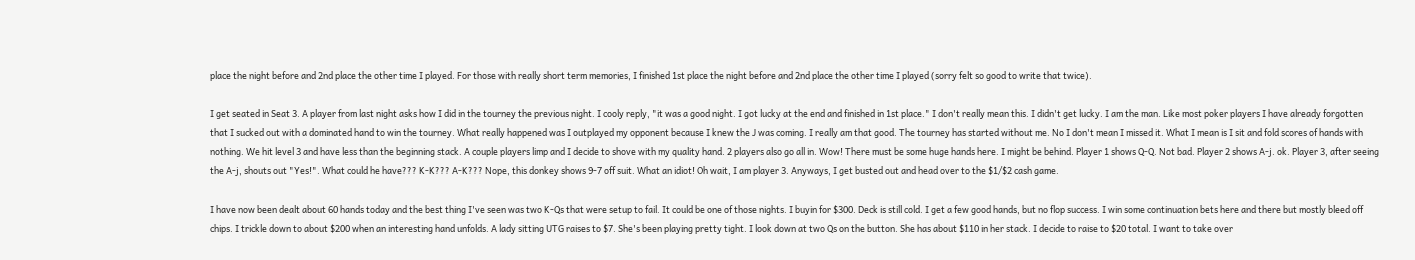place the night before and 2nd place the other time I played. For those with really short term memories, I finished 1st place the night before and 2nd place the other time I played (sorry felt so good to write that twice).

I get seated in Seat 3. A player from last night asks how I did in the tourney the previous night. I cooly reply, "it was a good night. I got lucky at the end and finished in 1st place." I don't really mean this. I didn't get lucky. I am the man. Like most poker players I have already forgotten that I sucked out with a dominated hand to win the tourney. What really happened was I outplayed my opponent because I knew the J was coming. I really am that good. The tourney has started without me. No I don't mean I missed it. What I mean is I sit and fold scores of hands with nothing. We hit level 3 and have less than the beginning stack. A couple players limp and I decide to shove with my quality hand. 2 players also go all in. Wow! There must be some huge hands here. I might be behind. Player 1 shows Q-Q. Not bad. Player 2 shows A-j. ok. Player 3, after seeing the A-j, shouts out "Yes!". What could he have??? K-K??? A-K??? Nope, this donkey shows 9-7 off suit. What an idiot! Oh wait, I am player 3. Anyways, I get busted out and head over to the $1/$2 cash game.

I have now been dealt about 60 hands today and the best thing I've seen was two K-Qs that were setup to fail. It could be one of those nights. I buyin for $300. Deck is still cold. I get a few good hands, but no flop success. I win some continuation bets here and there but mostly bleed off chips. I trickle down to about $200 when an interesting hand unfolds. A lady sitting UTG raises to $7. She's been playing pretty tight. I look down at two Qs on the button. She has about $110 in her stack. I decide to raise to $20 total. I want to take over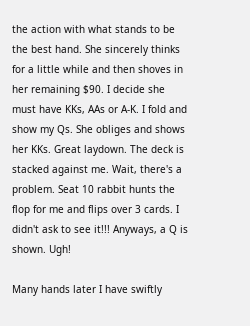the action with what stands to be the best hand. She sincerely thinks for a little while and then shoves in her remaining $90. I decide she must have KKs, AAs or A-K. I fold and show my Qs. She obliges and shows her KKs. Great laydown. The deck is stacked against me. Wait, there's a problem. Seat 10 rabbit hunts the flop for me and flips over 3 cards. I didn't ask to see it!!! Anyways, a Q is shown. Ugh!

Many hands later I have swiftly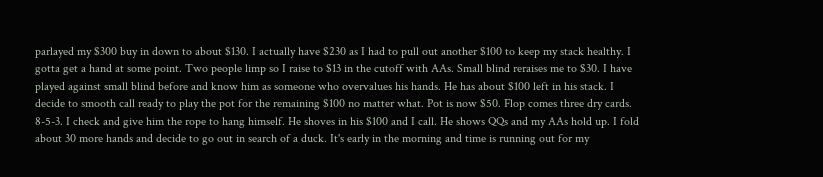parlayed my $300 buy in down to about $130. I actually have $230 as I had to pull out another $100 to keep my stack healthy. I gotta get a hand at some point. Two people limp so I raise to $13 in the cutoff with AAs. Small blind reraises me to $30. I have played against small blind before and know him as someone who overvalues his hands. He has about $100 left in his stack. I decide to smooth call ready to play the pot for the remaining $100 no matter what. Pot is now $50. Flop comes three dry cards. 8-5-3. I check and give him the rope to hang himself. He shoves in his $100 and I call. He shows QQs and my AAs hold up. I fold about 30 more hands and decide to go out in search of a duck. It's early in the morning and time is running out for my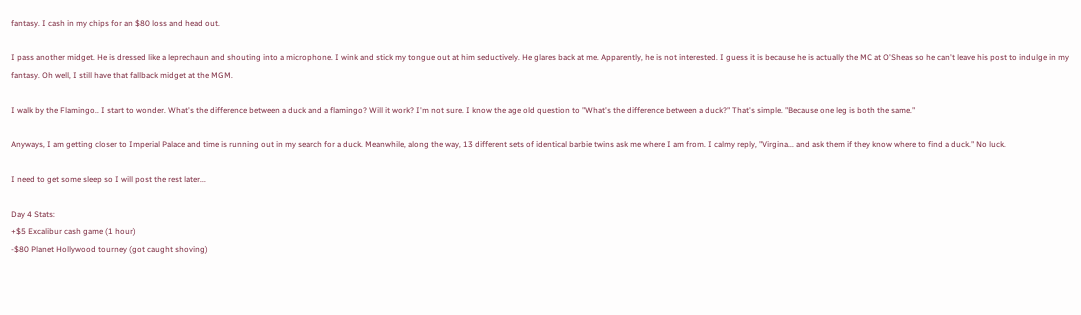fantasy. I cash in my chips for an $80 loss and head out.

I pass another midget. He is dressed like a leprechaun and shouting into a microphone. I wink and stick my tongue out at him seductively. He glares back at me. Apparently, he is not interested. I guess it is because he is actually the MC at O'Sheas so he can't leave his post to indulge in my fantasy. Oh well, I still have that fallback midget at the MGM.

I walk by the Flamingo.. I start to wonder. What's the difference between a duck and a flamingo? Will it work? I'm not sure. I know the age old question to "What's the difference between a duck?" That's simple. "Because one leg is both the same."

Anyways, I am getting closer to Imperial Palace and time is running out in my search for a duck. Meanwhile, along the way, 13 different sets of identical barbie twins ask me where I am from. I calmy reply, "Virgina... and ask them if they know where to find a duck." No luck.

I need to get some sleep so I will post the rest later...

Day 4 Stats:
+$5 Excalibur cash game (1 hour)
-$80 Planet Hollywood tourney (got caught shoving)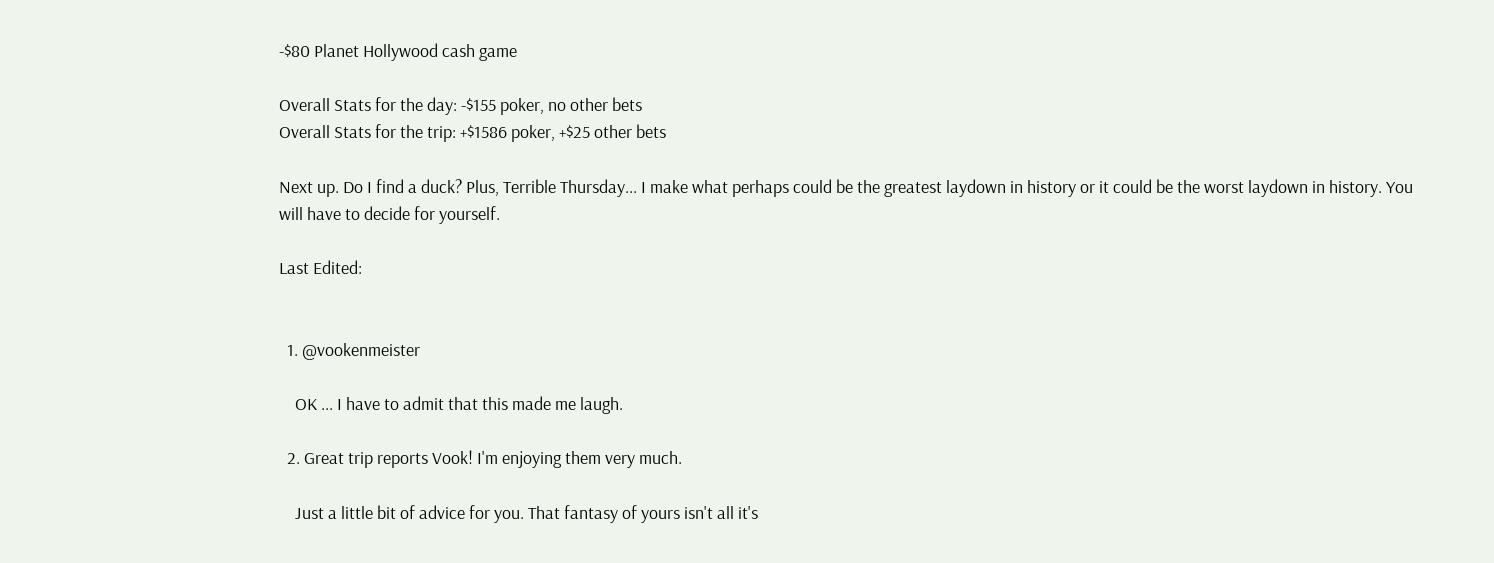-$80 Planet Hollywood cash game

Overall Stats for the day: -$155 poker, no other bets
Overall Stats for the trip: +$1586 poker, +$25 other bets

Next up. Do I find a duck? Plus, Terrible Thursday... I make what perhaps could be the greatest laydown in history or it could be the worst laydown in history. You will have to decide for yourself.

Last Edited:


  1. @vookenmeister

    OK ... I have to admit that this made me laugh.

  2. Great trip reports Vook! I'm enjoying them very much.

    Just a little bit of advice for you. That fantasy of yours isn't all it's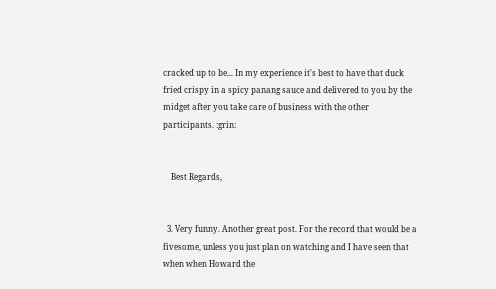cracked up to be... In my experience it's best to have that duck fried crispy in a spicy panang sauce and delivered to you by the midget after you take care of business with the other participants. :grin:


    Best Regards,


  3. Very funny. Another great post. For the record that would be a fivesome, unless you just plan on watching and I have seen that when when Howard the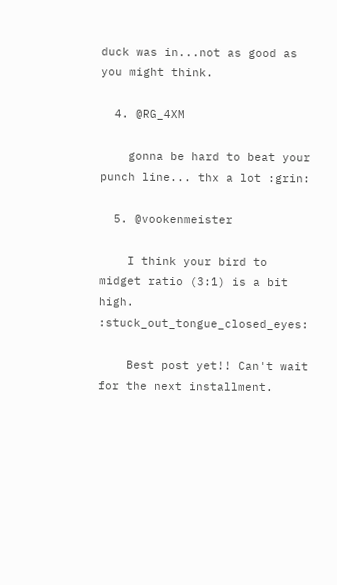duck was in...not as good as you might think.

  4. @RG_4XM

    gonna be hard to beat your punch line... thx a lot :grin:

  5. @vookenmeister

    I think your bird to midget ratio (3:1) is a bit high. :stuck_out_tongue_closed_eyes:

    Best post yet!! Can't wait for the next installment.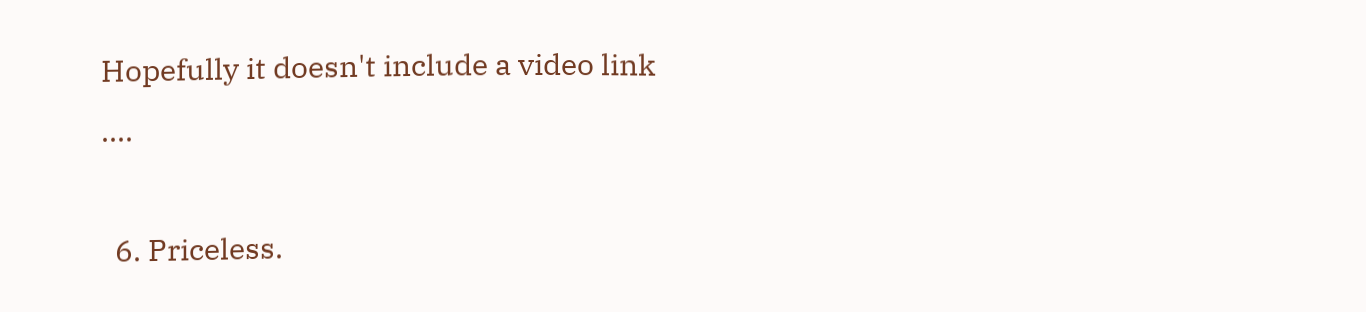Hopefully it doesn't include a video link ....

  6. Priceless.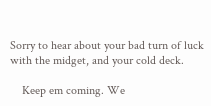Sorry to hear about your bad turn of luck with the midget, and your cold deck.

    Keep em coming. We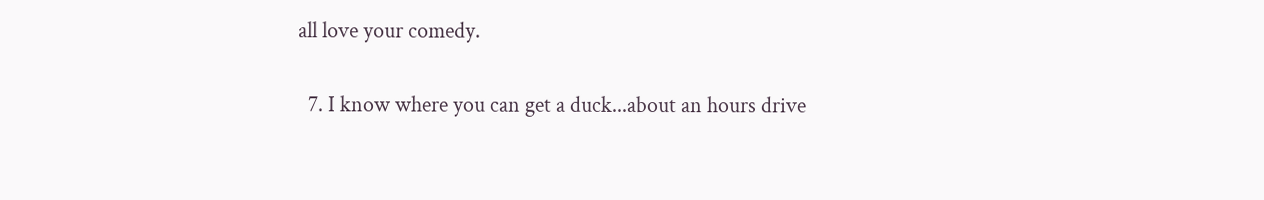all love your comedy.

  7. I know where you can get a duck...about an hours drive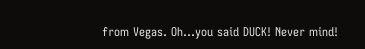from Vegas. Oh...you said DUCK! Never mind!